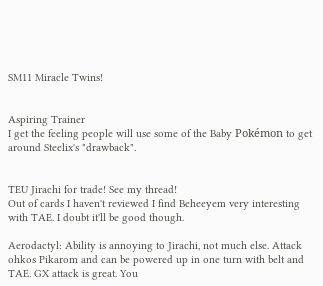SM11 Miracle Twins!


Aspiring Trainer
I get the feeling people will use some of the Baby Pokémon to get around Steelix's "drawback".


TEU Jirachi for trade! See my thread!
Out of cards I haven't reviewed I find Beheeyem very interesting with TAE. I doubt it'll be good though.

Aerodactyl: Ability is annoying to Jirachi, not much else. Attack ohkos Pikarom and can be powered up in one turn with belt and TAE. GX attack is great. You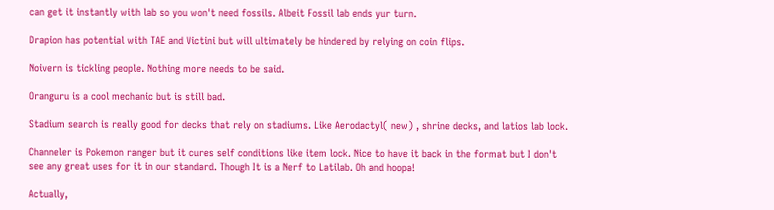can get it instantly with lab so you won't need fossils. Albeit Fossil lab ends yur turn.

Drapion has potential with TAE and Victini but will ultimately be hindered by relying on coin flips.

Noivern is tickling people. Nothing more needs to be said.

Oranguru is a cool mechanic but is still bad.

Stadium search is really good for decks that rely on stadiums. Like Aerodactyl( new) , shrine decks, and latios lab lock.

Channeler is Pokemon ranger but it cures self conditions like item lock. Nice to have it back in the format but I don't see any great uses for it in our standard. Though It is a Nerf to Latilab. Oh and hoopa!

Actually,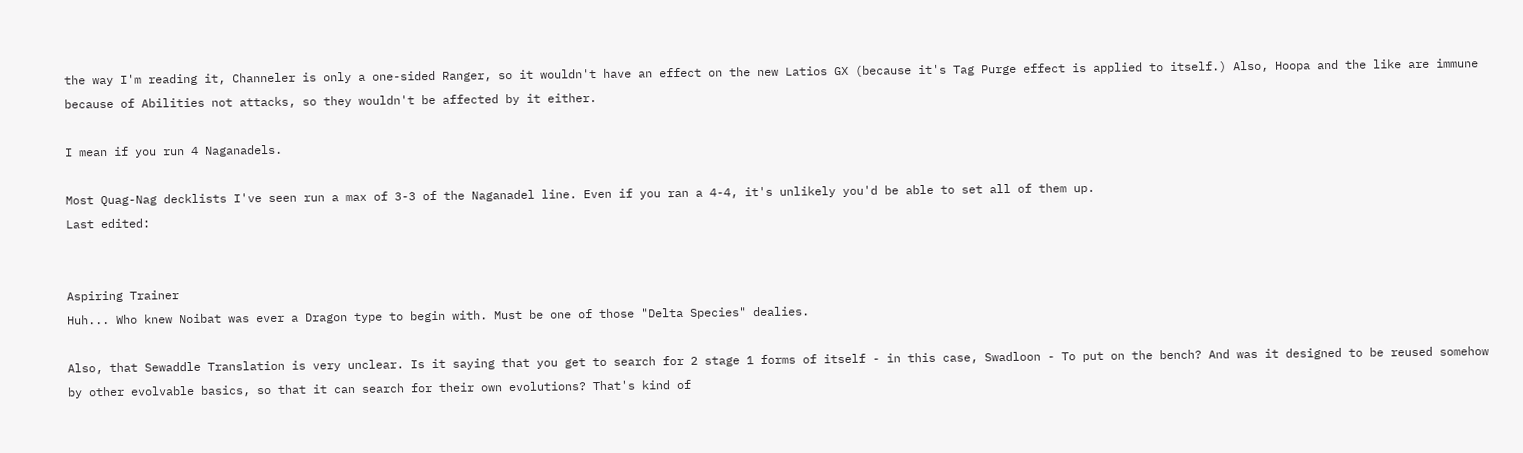the way I'm reading it, Channeler is only a one-sided Ranger, so it wouldn't have an effect on the new Latios GX (because it's Tag Purge effect is applied to itself.) Also, Hoopa and the like are immune because of Abilities not attacks, so they wouldn't be affected by it either.

I mean if you run 4 Naganadels.

Most Quag-Nag decklists I've seen run a max of 3-3 of the Naganadel line. Even if you ran a 4-4, it's unlikely you'd be able to set all of them up.
Last edited:


Aspiring Trainer
Huh... Who knew Noibat was ever a Dragon type to begin with. Must be one of those "Delta Species" dealies.

Also, that Sewaddle Translation is very unclear. Is it saying that you get to search for 2 stage 1 forms of itself - in this case, Swadloon - To put on the bench? And was it designed to be reused somehow by other evolvable basics, so that it can search for their own evolutions? That's kind of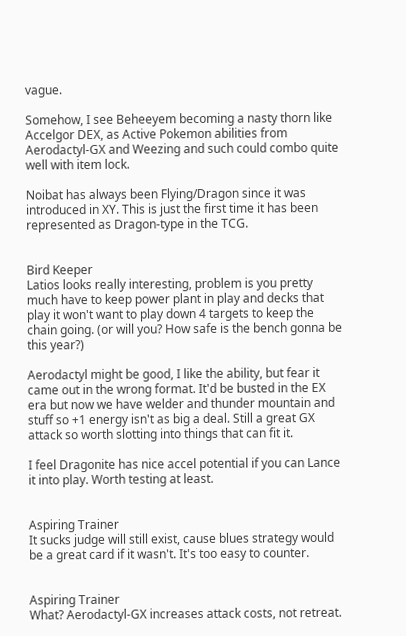vague.

Somehow, I see Beheeyem becoming a nasty thorn like Accelgor DEX, as Active Pokemon abilities from Aerodactyl-GX and Weezing and such could combo quite well with item lock.

Noibat has always been Flying/Dragon since it was introduced in XY. This is just the first time it has been represented as Dragon-type in the TCG.


Bird Keeper
Latios looks really interesting, problem is you pretty much have to keep power plant in play and decks that play it won't want to play down 4 targets to keep the chain going. (or will you? How safe is the bench gonna be this year?)

Aerodactyl might be good, I like the ability, but fear it came out in the wrong format. It'd be busted in the EX era but now we have welder and thunder mountain and stuff so +1 energy isn't as big a deal. Still a great GX attack so worth slotting into things that can fit it.

I feel Dragonite has nice accel potential if you can Lance it into play. Worth testing at least.


Aspiring Trainer
It sucks judge will still exist, cause blues strategy would be a great card if it wasn't. It's too easy to counter.


Aspiring Trainer
What? Aerodactyl-GX increases attack costs, not retreat.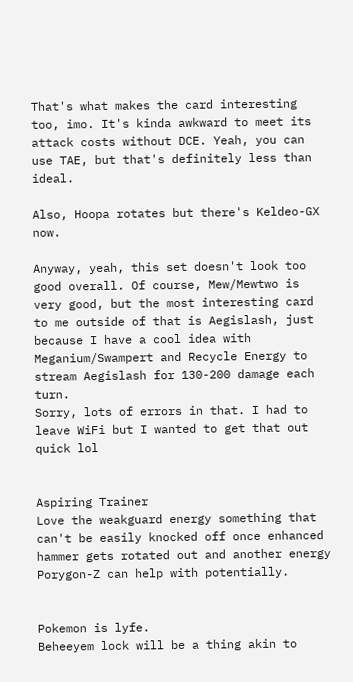That's what makes the card interesting too, imo. It's kinda awkward to meet its attack costs without DCE. Yeah, you can use TAE, but that's definitely less than ideal.

Also, Hoopa rotates but there's Keldeo-GX now.

Anyway, yeah, this set doesn't look too good overall. Of course, Mew/Mewtwo is very good, but the most interesting card to me outside of that is Aegislash, just because I have a cool idea with Meganium/Swampert and Recycle Energy to stream Aegislash for 130-200 damage each turn.
Sorry, lots of errors in that. I had to leave WiFi but I wanted to get that out quick lol


Aspiring Trainer
Love the weakguard energy something that can't be easily knocked off once enhanced hammer gets rotated out and another energy Porygon-Z can help with potentially.


Pokemon is lyfe.
Beheeyem lock will be a thing akin to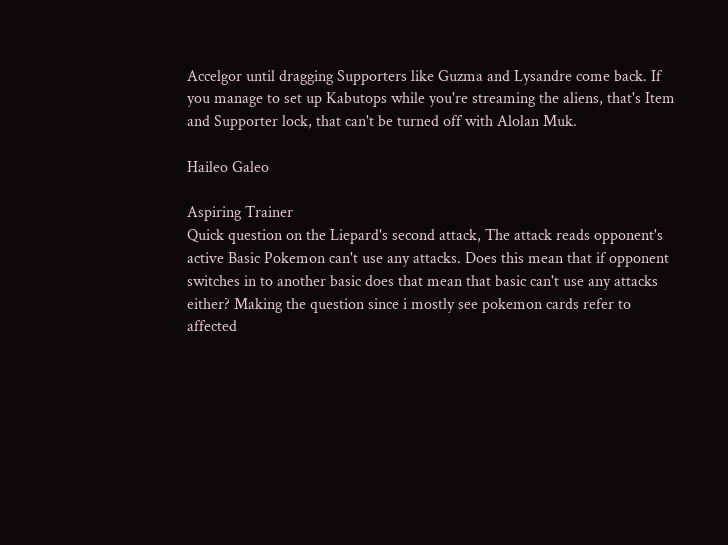Accelgor until dragging Supporters like Guzma and Lysandre come back. If you manage to set up Kabutops while you're streaming the aliens, that's Item and Supporter lock, that can't be turned off with Alolan Muk.

Haileo Galeo

Aspiring Trainer
Quick question on the Liepard's second attack, The attack reads opponent's active Basic Pokemon can't use any attacks. Does this mean that if opponent switches in to another basic does that mean that basic can't use any attacks either? Making the question since i mostly see pokemon cards refer to affected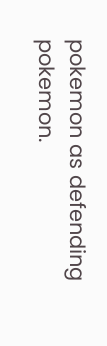pokemon as defending pokemon.